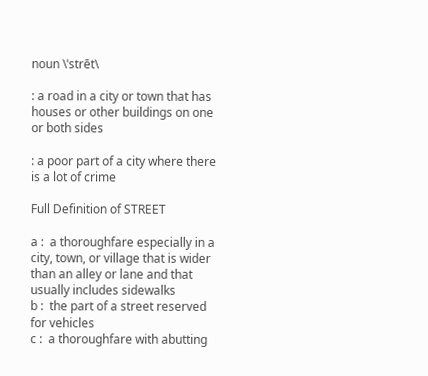noun \ˈstrēt\

: a road in a city or town that has houses or other buildings on one or both sides

: a poor part of a city where there is a lot of crime

Full Definition of STREET

a :  a thoroughfare especially in a city, town, or village that is wider than an alley or lane and that usually includes sidewalks
b :  the part of a street reserved for vehicles
c :  a thoroughfare with abutting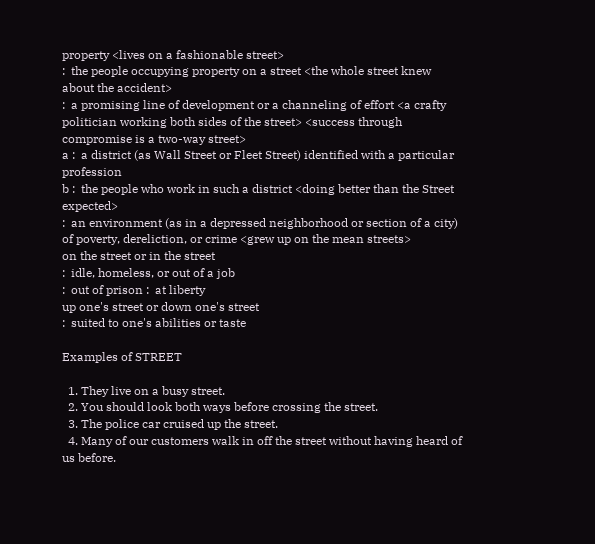property <lives on a fashionable street>
:  the people occupying property on a street <the whole street knew about the accident>
:  a promising line of development or a channeling of effort <a crafty politician working both sides of the street> <success through compromise is a two-way street>
a :  a district (as Wall Street or Fleet Street) identified with a particular profession
b :  the people who work in such a district <doing better than the Street expected>
:  an environment (as in a depressed neighborhood or section of a city) of poverty, dereliction, or crime <grew up on the mean streets>
on the street or in the street
:  idle, homeless, or out of a job
:  out of prison :  at liberty
up one's street or down one's street
:  suited to one's abilities or taste

Examples of STREET

  1. They live on a busy street.
  2. You should look both ways before crossing the street.
  3. The police car cruised up the street.
  4. Many of our customers walk in off the street without having heard of us before.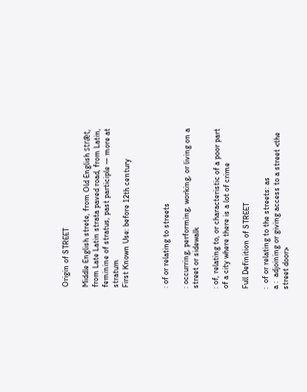Origin of STREET

Middle English strete, from Old English strǣt, from Late Latin strata paved road, from Latin, feminine of stratus, past participle — more at stratum
First Known Use: before 12th century



: of or relating to streets

: occurring, performing, working, or living on a street or sidewalk

: of, relating to, or characteristic of a poor part of a city where there is a lot of crime

Full Definition of STREET

:  of or relating to the streets: as
a :  adjoining or giving access to a street <the street door>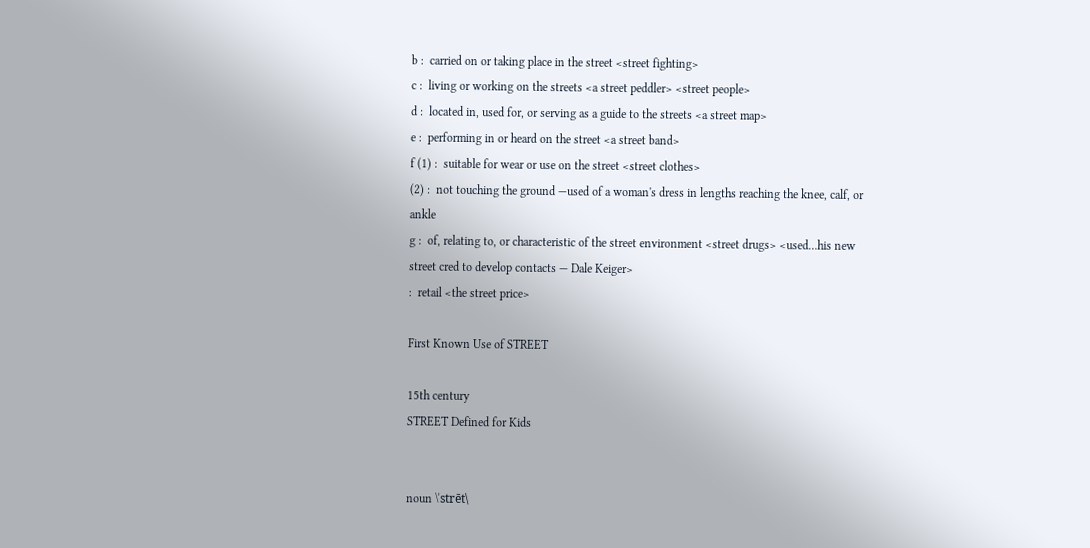b :  carried on or taking place in the street <street fighting>
c :  living or working on the streets <a street peddler> <street people>
d :  located in, used for, or serving as a guide to the streets <a street map>
e :  performing in or heard on the street <a street band>
f (1) :  suitable for wear or use on the street <street clothes>
(2) :  not touching the ground —used of a woman's dress in lengths reaching the knee, calf, or ankle
g :  of, relating to, or characteristic of the street environment <street drugs> <used…his new street cred to develop contacts — Dale Keiger>
:  retail <the street price>

First Known Use of STREET

15th century
STREET Defined for Kids


noun \ˈstrēt\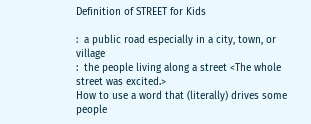Definition of STREET for Kids

:  a public road especially in a city, town, or village
:  the people living along a street <The whole street was excited.>
How to use a word that (literally) drives some people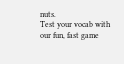nuts.
Test your vocab with our fun, fast game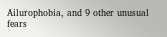Ailurophobia, and 9 other unusual fears